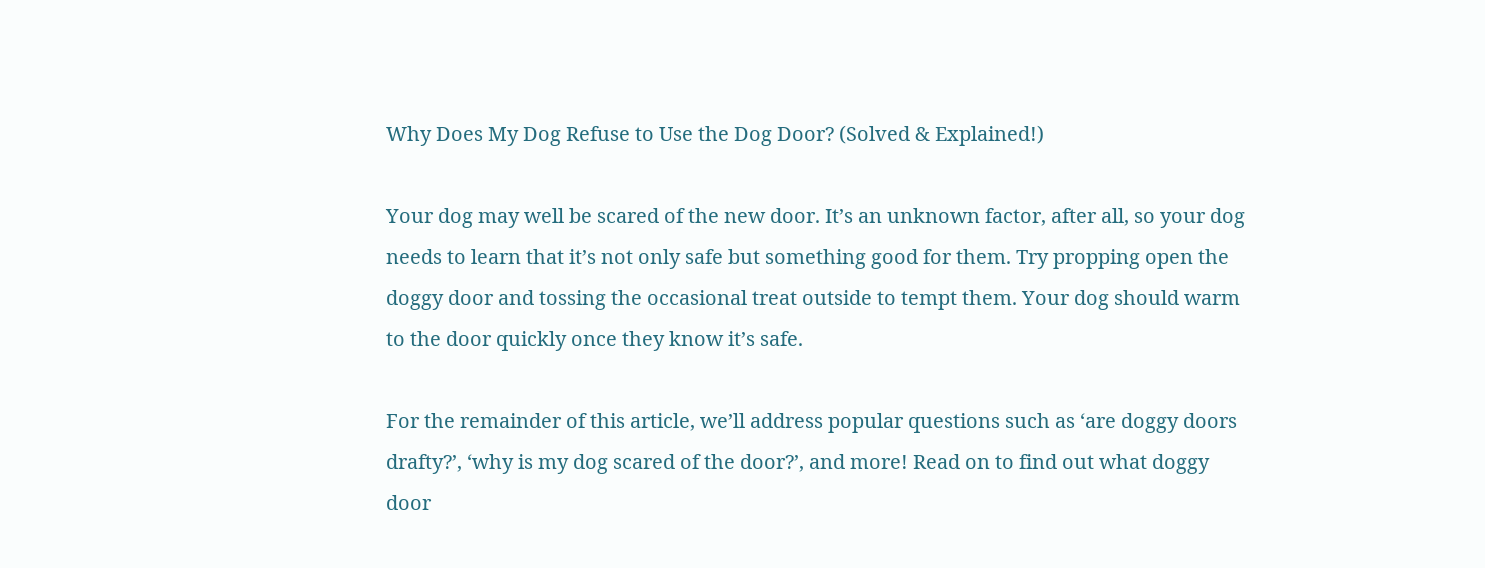Why Does My Dog Refuse to Use the Dog Door? (Solved & Explained!)

Your dog may well be scared of the new door. It’s an unknown factor, after all, so your dog needs to learn that it’s not only safe but something good for them. Try propping open the doggy door and tossing the occasional treat outside to tempt them. Your dog should warm to the door quickly once they know it’s safe.

For the remainder of this article, we’ll address popular questions such as ‘are doggy doors drafty?’, ‘why is my dog scared of the door?’, and more! Read on to find out what doggy door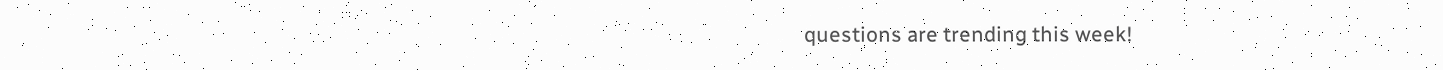questions are trending this week!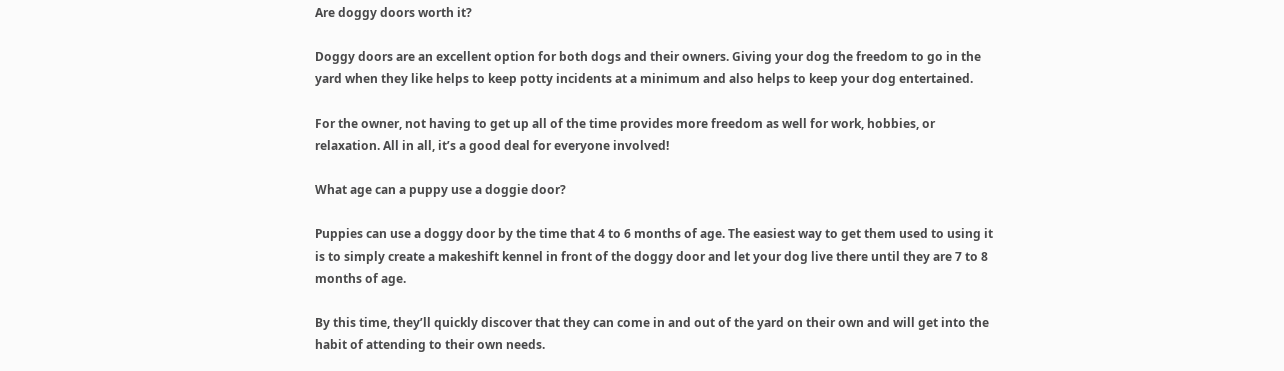Are doggy doors worth it?

Doggy doors are an excellent option for both dogs and their owners. Giving your dog the freedom to go in the yard when they like helps to keep potty incidents at a minimum and also helps to keep your dog entertained.

For the owner, not having to get up all of the time provides more freedom as well for work, hobbies, or relaxation. All in all, it’s a good deal for everyone involved!

What age can a puppy use a doggie door?

Puppies can use a doggy door by the time that 4 to 6 months of age. The easiest way to get them used to using it is to simply create a makeshift kennel in front of the doggy door and let your dog live there until they are 7 to 8 months of age.

By this time, they’ll quickly discover that they can come in and out of the yard on their own and will get into the habit of attending to their own needs.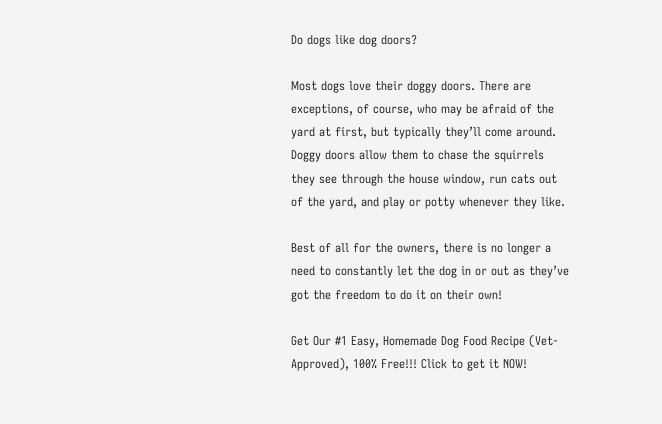Do dogs like dog doors?

Most dogs love their doggy doors. There are exceptions, of course, who may be afraid of the yard at first, but typically they’ll come around. Doggy doors allow them to chase the squirrels they see through the house window, run cats out of the yard, and play or potty whenever they like.

Best of all for the owners, there is no longer a need to constantly let the dog in or out as they’ve got the freedom to do it on their own!

Get Our #1 Easy, Homemade Dog Food Recipe (Vet-Approved), 100% Free!!! Click to get it NOW!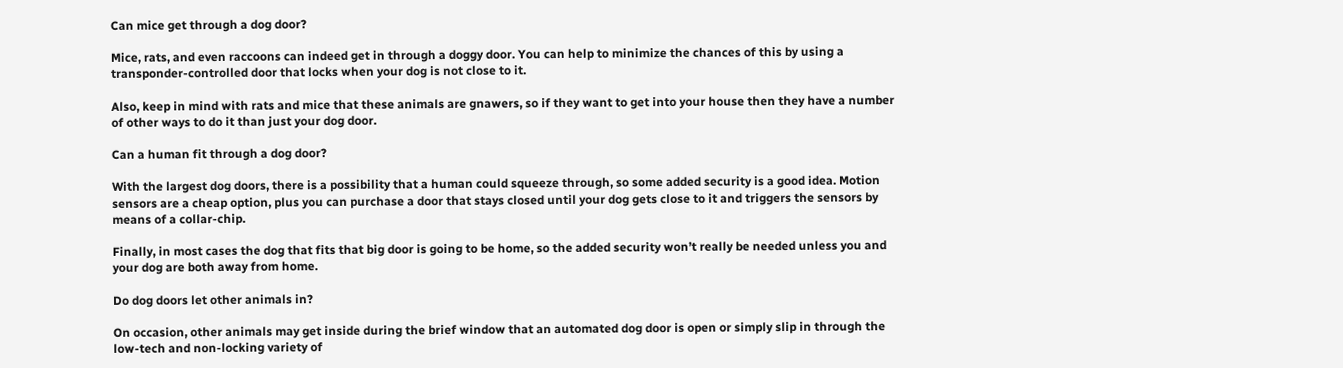Can mice get through a dog door?

Mice, rats, and even raccoons can indeed get in through a doggy door. You can help to minimize the chances of this by using a transponder-controlled door that locks when your dog is not close to it.

Also, keep in mind with rats and mice that these animals are gnawers, so if they want to get into your house then they have a number of other ways to do it than just your dog door.

Can a human fit through a dog door?

With the largest dog doors, there is a possibility that a human could squeeze through, so some added security is a good idea. Motion sensors are a cheap option, plus you can purchase a door that stays closed until your dog gets close to it and triggers the sensors by means of a collar-chip.

Finally, in most cases the dog that fits that big door is going to be home, so the added security won’t really be needed unless you and your dog are both away from home.

Do dog doors let other animals in?

On occasion, other animals may get inside during the brief window that an automated dog door is open or simply slip in through the low-tech and non-locking variety of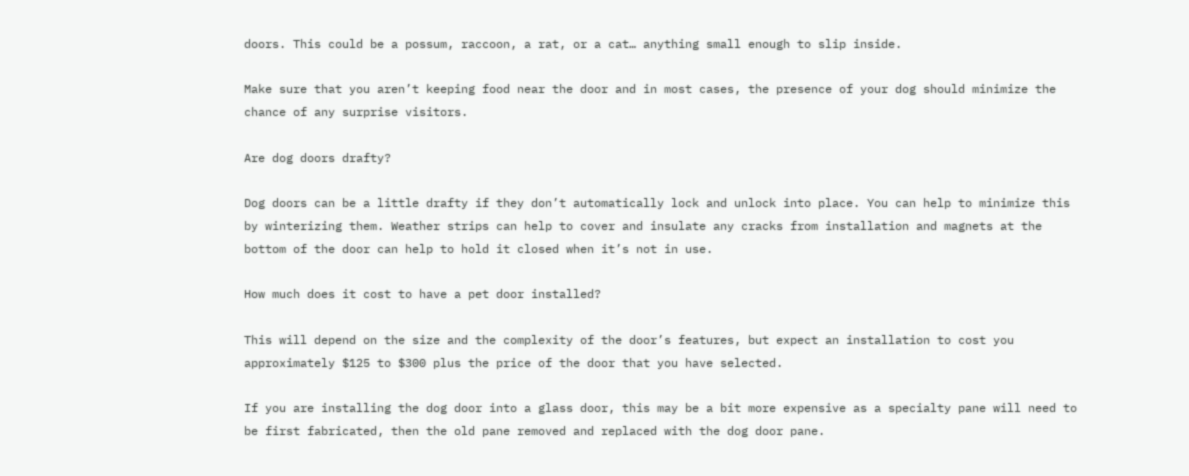doors. This could be a possum, raccoon, a rat, or a cat… anything small enough to slip inside.

Make sure that you aren’t keeping food near the door and in most cases, the presence of your dog should minimize the chance of any surprise visitors.

Are dog doors drafty?

Dog doors can be a little drafty if they don’t automatically lock and unlock into place. You can help to minimize this by winterizing them. Weather strips can help to cover and insulate any cracks from installation and magnets at the bottom of the door can help to hold it closed when it’s not in use.

How much does it cost to have a pet door installed?

This will depend on the size and the complexity of the door’s features, but expect an installation to cost you approximately $125 to $300 plus the price of the door that you have selected.

If you are installing the dog door into a glass door, this may be a bit more expensive as a specialty pane will need to be first fabricated, then the old pane removed and replaced with the dog door pane.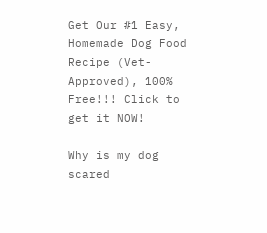Get Our #1 Easy, Homemade Dog Food Recipe (Vet-Approved), 100% Free!!! Click to get it NOW!

Why is my dog scared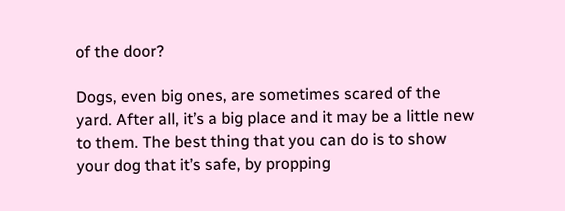of the door?

Dogs, even big ones, are sometimes scared of the yard. After all, it’s a big place and it may be a little new to them. The best thing that you can do is to show your dog that it’s safe, by propping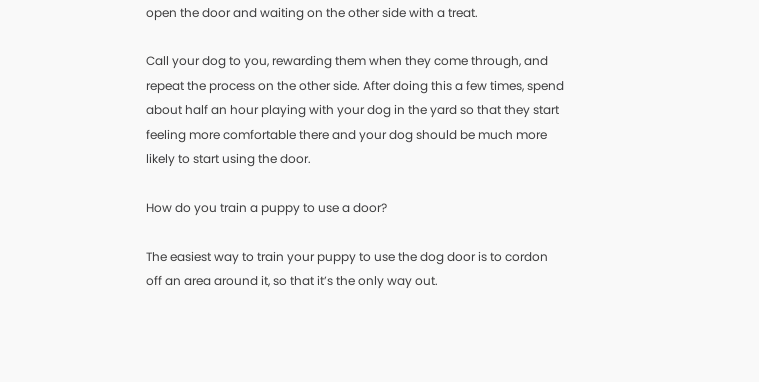open the door and waiting on the other side with a treat.

Call your dog to you, rewarding them when they come through, and repeat the process on the other side. After doing this a few times, spend about half an hour playing with your dog in the yard so that they start feeling more comfortable there and your dog should be much more likely to start using the door.

How do you train a puppy to use a door?

The easiest way to train your puppy to use the dog door is to cordon off an area around it, so that it’s the only way out.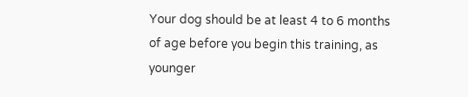Your dog should be at least 4 to 6 months of age before you begin this training, as younger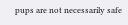pups are not necessarily safe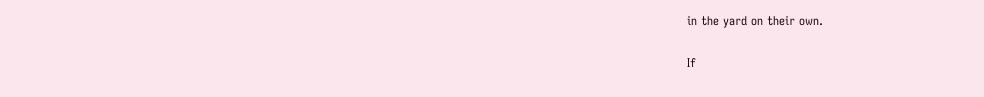in the yard on their own.

If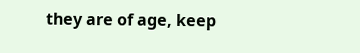they are of age, keep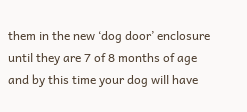them in the new ‘dog door’ enclosure until they are 7 of 8 months of age and by this time your dog will have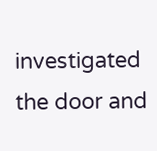investigated the door and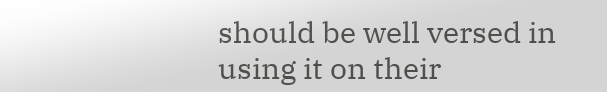should be well versed in using it on their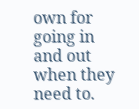own for going in and out when they need to.